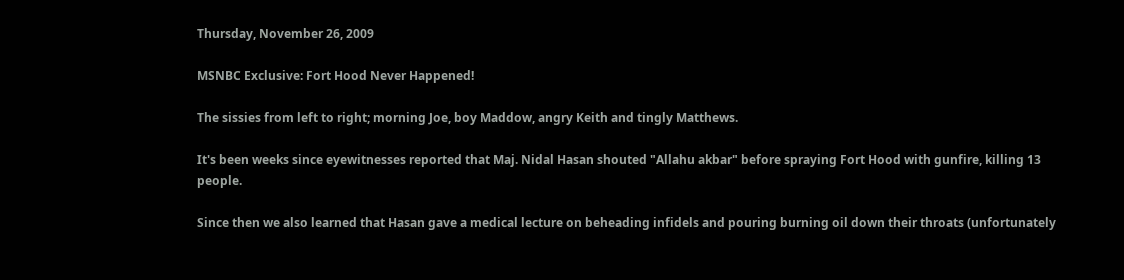Thursday, November 26, 2009

MSNBC Exclusive: Fort Hood Never Happened!

The sissies from left to right; morning Joe, boy Maddow, angry Keith and tingly Matthews.

It's been weeks since eyewitnesses reported that Maj. Nidal Hasan shouted "Allahu akbar" before spraying Fort Hood with gunfire, killing 13 people.

Since then we also learned that Hasan gave a medical lecture on beheading infidels and pouring burning oil down their throats (unfortunately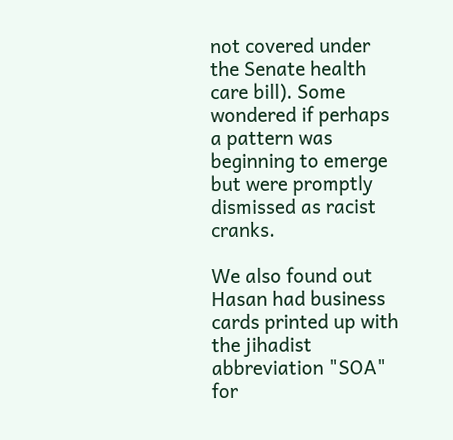not covered under the Senate health care bill). Some wondered if perhaps a pattern was beginning to emerge but were promptly dismissed as racist cranks.

We also found out Hasan had business cards printed up with the jihadist abbreviation "SOA" for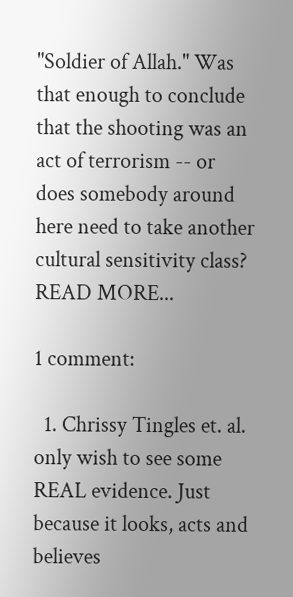"Soldier of Allah." Was that enough to conclude that the shooting was an act of terrorism -- or does somebody around here need to take another cultural sensitivity class? READ MORE...

1 comment:

  1. Chrissy Tingles et. al. only wish to see some REAL evidence. Just because it looks, acts and believes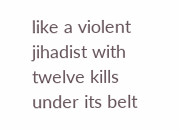like a violent jihadist with twelve kills under its belt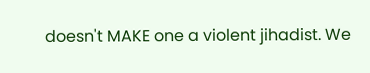doesn't MAKE one a violent jihadist. We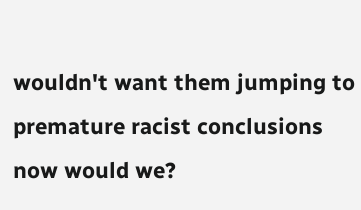wouldn't want them jumping to premature racist conclusions now would we?